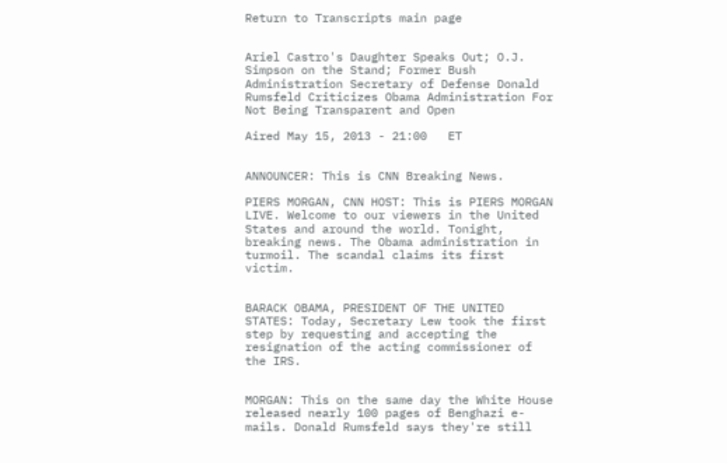Return to Transcripts main page


Ariel Castro's Daughter Speaks Out; O.J. Simpson on the Stand; Former Bush Administration Secretary of Defense Donald Rumsfeld Criticizes Obama Administration For Not Being Transparent and Open

Aired May 15, 2013 - 21:00   ET


ANNOUNCER: This is CNN Breaking News.

PIERS MORGAN, CNN HOST: This is PIERS MORGAN LIVE. Welcome to our viewers in the United States and around the world. Tonight, breaking news. The Obama administration in turmoil. The scandal claims its first victim.


BARACK OBAMA, PRESIDENT OF THE UNITED STATES: Today, Secretary Lew took the first step by requesting and accepting the resignation of the acting commissioner of the IRS.


MORGAN: This on the same day the White House released nearly 100 pages of Benghazi e-mails. Donald Rumsfeld says they're still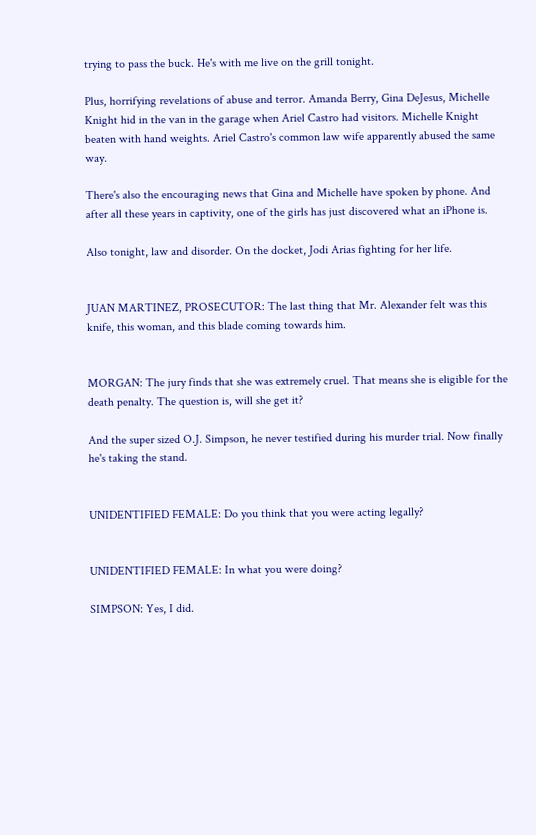trying to pass the buck. He's with me live on the grill tonight.

Plus, horrifying revelations of abuse and terror. Amanda Berry, Gina DeJesus, Michelle Knight hid in the van in the garage when Ariel Castro had visitors. Michelle Knight beaten with hand weights. Ariel Castro's common law wife apparently abused the same way.

There's also the encouraging news that Gina and Michelle have spoken by phone. And after all these years in captivity, one of the girls has just discovered what an iPhone is.

Also tonight, law and disorder. On the docket, Jodi Arias fighting for her life.


JUAN MARTINEZ, PROSECUTOR: The last thing that Mr. Alexander felt was this knife, this woman, and this blade coming towards him.


MORGAN: The jury finds that she was extremely cruel. That means she is eligible for the death penalty. The question is, will she get it?

And the super sized O.J. Simpson, he never testified during his murder trial. Now finally he's taking the stand.


UNIDENTIFIED FEMALE: Do you think that you were acting legally?


UNIDENTIFIED FEMALE: In what you were doing?

SIMPSON: Yes, I did.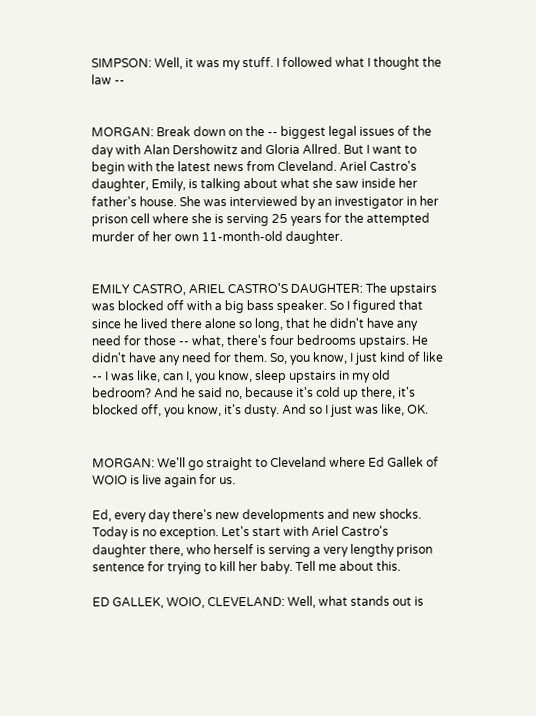SIMPSON: Well, it was my stuff. I followed what I thought the law --


MORGAN: Break down on the -- biggest legal issues of the day with Alan Dershowitz and Gloria Allred. But I want to begin with the latest news from Cleveland. Ariel Castro's daughter, Emily, is talking about what she saw inside her father's house. She was interviewed by an investigator in her prison cell where she is serving 25 years for the attempted murder of her own 11-month-old daughter.


EMILY CASTRO, ARIEL CASTRO'S DAUGHTER: The upstairs was blocked off with a big bass speaker. So I figured that since he lived there alone so long, that he didn't have any need for those -- what, there's four bedrooms upstairs. He didn't have any need for them. So, you know, I just kind of like -- I was like, can I, you know, sleep upstairs in my old bedroom? And he said no, because it's cold up there, it's blocked off, you know, it's dusty. And so I just was like, OK.


MORGAN: We'll go straight to Cleveland where Ed Gallek of WOIO is live again for us.

Ed, every day there's new developments and new shocks. Today is no exception. Let's start with Ariel Castro's daughter there, who herself is serving a very lengthy prison sentence for trying to kill her baby. Tell me about this.

ED GALLEK, WOIO, CLEVELAND: Well, what stands out is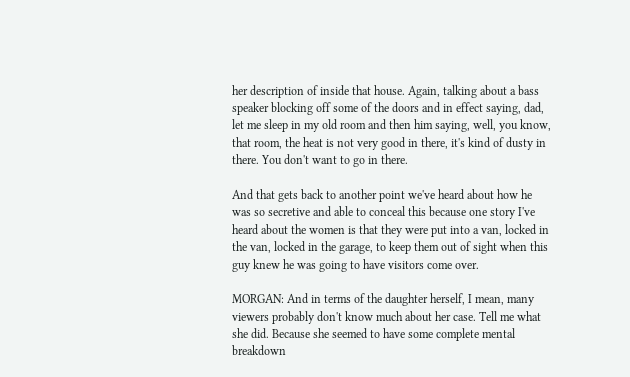her description of inside that house. Again, talking about a bass speaker blocking off some of the doors and in effect saying, dad, let me sleep in my old room and then him saying, well, you know, that room, the heat is not very good in there, it's kind of dusty in there. You don't want to go in there.

And that gets back to another point we've heard about how he was so secretive and able to conceal this because one story I've heard about the women is that they were put into a van, locked in the van, locked in the garage, to keep them out of sight when this guy knew he was going to have visitors come over.

MORGAN: And in terms of the daughter herself, I mean, many viewers probably don't know much about her case. Tell me what she did. Because she seemed to have some complete mental breakdown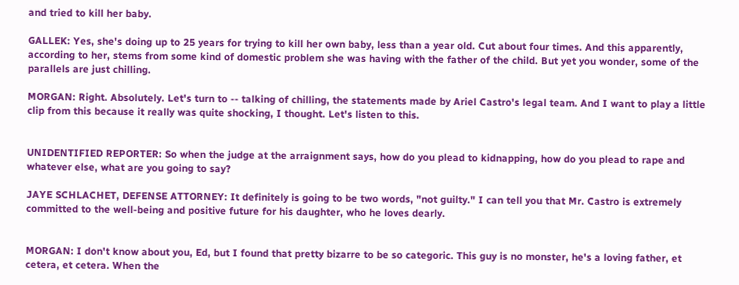and tried to kill her baby.

GALLEK: Yes, she's doing up to 25 years for trying to kill her own baby, less than a year old. Cut about four times. And this apparently, according to her, stems from some kind of domestic problem she was having with the father of the child. But yet you wonder, some of the parallels are just chilling.

MORGAN: Right. Absolutely. Let's turn to -- talking of chilling, the statements made by Ariel Castro's legal team. And I want to play a little clip from this because it really was quite shocking, I thought. Let's listen to this.


UNIDENTIFIED REPORTER: So when the judge at the arraignment says, how do you plead to kidnapping, how do you plead to rape and whatever else, what are you going to say?

JAYE SCHLACHET, DEFENSE ATTORNEY: It definitely is going to be two words, "not guilty." I can tell you that Mr. Castro is extremely committed to the well-being and positive future for his daughter, who he loves dearly.


MORGAN: I don't know about you, Ed, but I found that pretty bizarre to be so categoric. This guy is no monster, he's a loving father, et cetera, et cetera. When the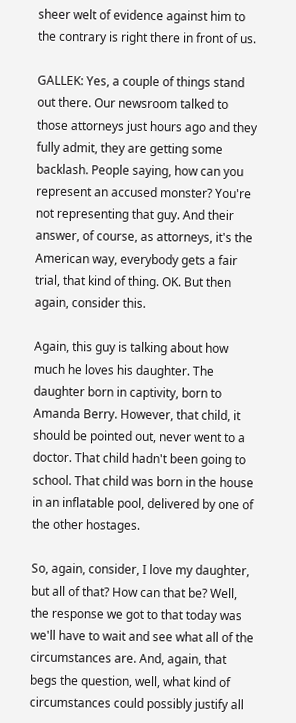sheer welt of evidence against him to the contrary is right there in front of us.

GALLEK: Yes, a couple of things stand out there. Our newsroom talked to those attorneys just hours ago and they fully admit, they are getting some backlash. People saying, how can you represent an accused monster? You're not representing that guy. And their answer, of course, as attorneys, it's the American way, everybody gets a fair trial, that kind of thing. OK. But then again, consider this.

Again, this guy is talking about how much he loves his daughter. The daughter born in captivity, born to Amanda Berry. However, that child, it should be pointed out, never went to a doctor. That child hadn't been going to school. That child was born in the house in an inflatable pool, delivered by one of the other hostages.

So, again, consider, I love my daughter, but all of that? How can that be? Well, the response we got to that today was we'll have to wait and see what all of the circumstances are. And, again, that begs the question, well, what kind of circumstances could possibly justify all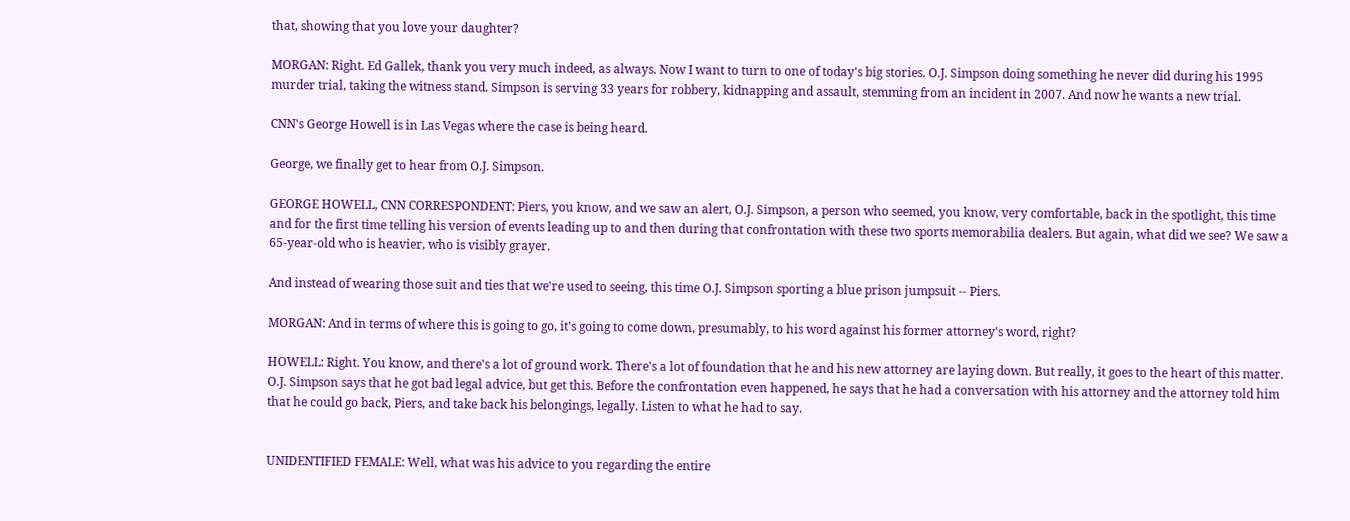that, showing that you love your daughter?

MORGAN: Right. Ed Gallek, thank you very much indeed, as always. Now I want to turn to one of today's big stories. O.J. Simpson doing something he never did during his 1995 murder trial, taking the witness stand. Simpson is serving 33 years for robbery, kidnapping and assault, stemming from an incident in 2007. And now he wants a new trial.

CNN's George Howell is in Las Vegas where the case is being heard.

George, we finally get to hear from O.J. Simpson.

GEORGE HOWELL, CNN CORRESPONDENT: Piers, you know, and we saw an alert, O.J. Simpson, a person who seemed, you know, very comfortable, back in the spotlight, this time and for the first time telling his version of events leading up to and then during that confrontation with these two sports memorabilia dealers. But again, what did we see? We saw a 65-year-old who is heavier, who is visibly grayer.

And instead of wearing those suit and ties that we're used to seeing, this time O.J. Simpson sporting a blue prison jumpsuit -- Piers.

MORGAN: And in terms of where this is going to go, it's going to come down, presumably, to his word against his former attorney's word, right?

HOWELL: Right. You know, and there's a lot of ground work. There's a lot of foundation that he and his new attorney are laying down. But really, it goes to the heart of this matter. O.J. Simpson says that he got bad legal advice, but get this. Before the confrontation even happened, he says that he had a conversation with his attorney and the attorney told him that he could go back, Piers, and take back his belongings, legally. Listen to what he had to say.


UNIDENTIFIED FEMALE: Well, what was his advice to you regarding the entire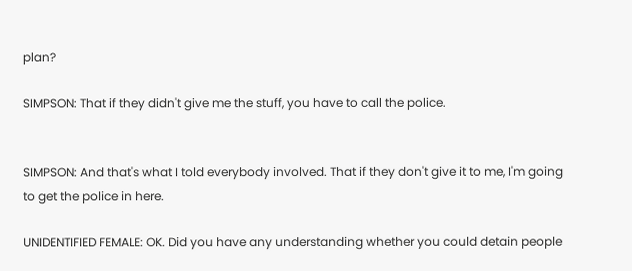plan?

SIMPSON: That if they didn't give me the stuff, you have to call the police.


SIMPSON: And that's what I told everybody involved. That if they don't give it to me, I'm going to get the police in here.

UNIDENTIFIED FEMALE: OK. Did you have any understanding whether you could detain people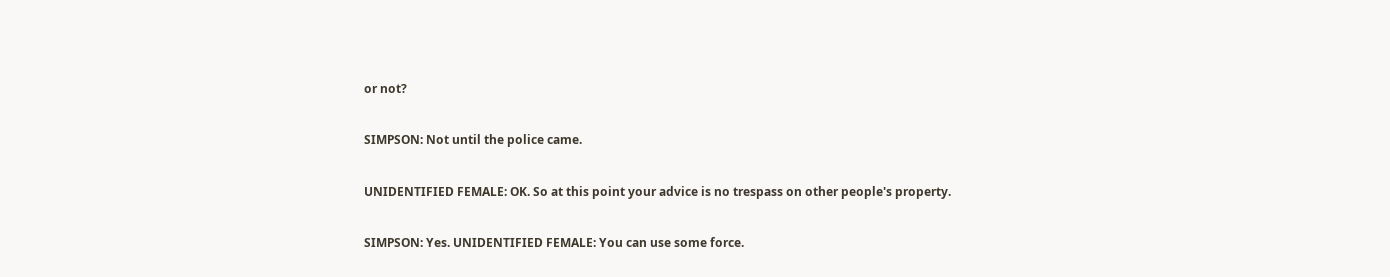or not?

SIMPSON: Not until the police came.

UNIDENTIFIED FEMALE: OK. So at this point your advice is no trespass on other people's property.

SIMPSON: Yes. UNIDENTIFIED FEMALE: You can use some force.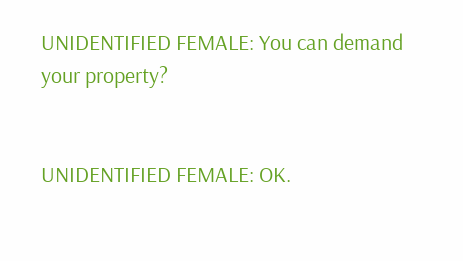UNIDENTIFIED FEMALE: You can demand your property?


UNIDENTIFIED FEMALE: OK.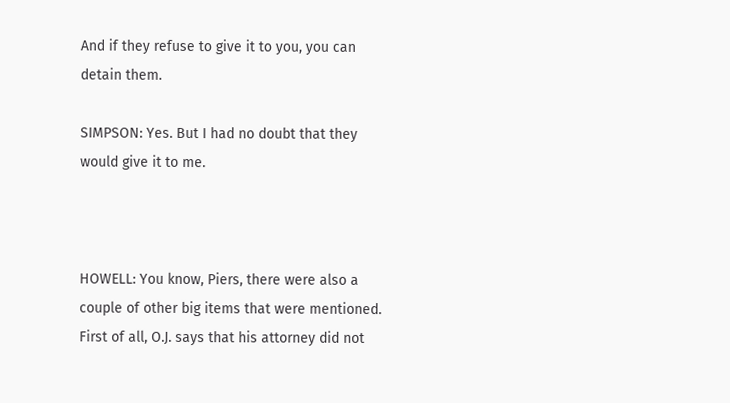And if they refuse to give it to you, you can detain them.

SIMPSON: Yes. But I had no doubt that they would give it to me.



HOWELL: You know, Piers, there were also a couple of other big items that were mentioned. First of all, O.J. says that his attorney did not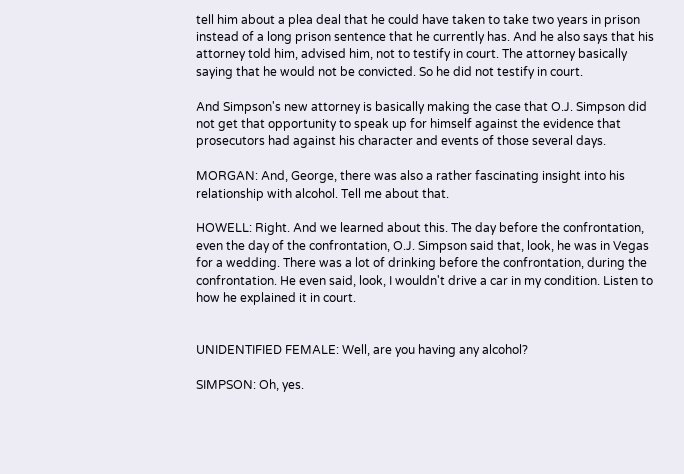tell him about a plea deal that he could have taken to take two years in prison instead of a long prison sentence that he currently has. And he also says that his attorney told him, advised him, not to testify in court. The attorney basically saying that he would not be convicted. So he did not testify in court.

And Simpson's new attorney is basically making the case that O.J. Simpson did not get that opportunity to speak up for himself against the evidence that prosecutors had against his character and events of those several days.

MORGAN: And, George, there was also a rather fascinating insight into his relationship with alcohol. Tell me about that.

HOWELL: Right. And we learned about this. The day before the confrontation, even the day of the confrontation, O.J. Simpson said that, look, he was in Vegas for a wedding. There was a lot of drinking before the confrontation, during the confrontation. He even said, look, I wouldn't drive a car in my condition. Listen to how he explained it in court.


UNIDENTIFIED FEMALE: Well, are you having any alcohol?

SIMPSON: Oh, yes.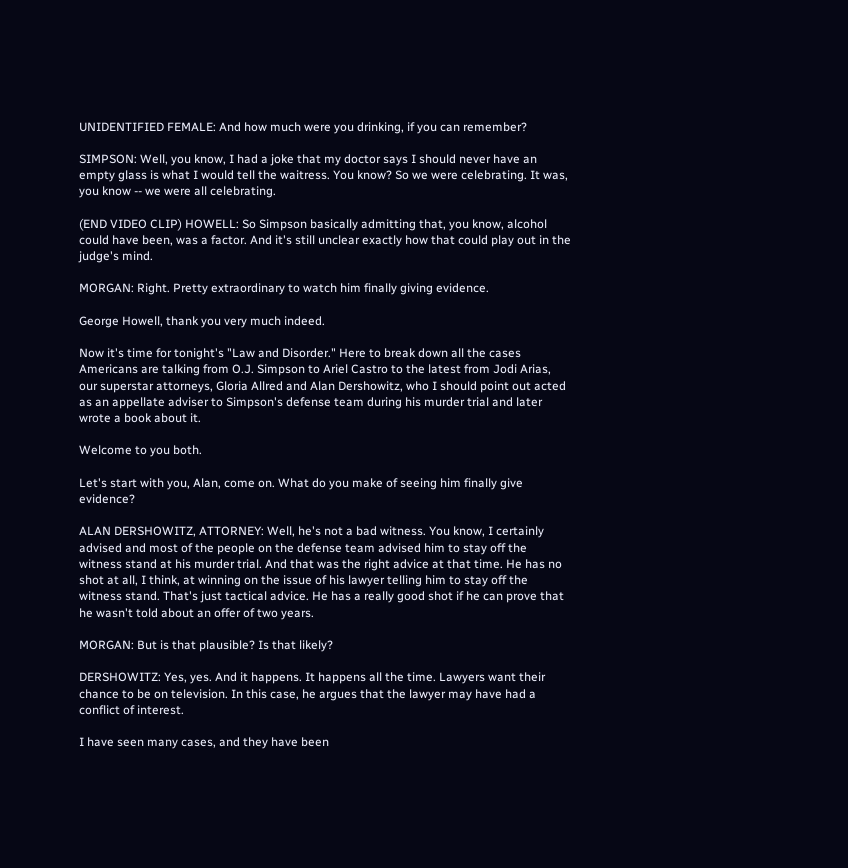UNIDENTIFIED FEMALE: And how much were you drinking, if you can remember?

SIMPSON: Well, you know, I had a joke that my doctor says I should never have an empty glass is what I would tell the waitress. You know? So we were celebrating. It was, you know -- we were all celebrating.

(END VIDEO CLIP) HOWELL: So Simpson basically admitting that, you know, alcohol could have been, was a factor. And it's still unclear exactly how that could play out in the judge's mind.

MORGAN: Right. Pretty extraordinary to watch him finally giving evidence.

George Howell, thank you very much indeed.

Now it's time for tonight's "Law and Disorder." Here to break down all the cases Americans are talking from O.J. Simpson to Ariel Castro to the latest from Jodi Arias, our superstar attorneys, Gloria Allred and Alan Dershowitz, who I should point out acted as an appellate adviser to Simpson's defense team during his murder trial and later wrote a book about it.

Welcome to you both.

Let's start with you, Alan, come on. What do you make of seeing him finally give evidence?

ALAN DERSHOWITZ, ATTORNEY: Well, he's not a bad witness. You know, I certainly advised and most of the people on the defense team advised him to stay off the witness stand at his murder trial. And that was the right advice at that time. He has no shot at all, I think, at winning on the issue of his lawyer telling him to stay off the witness stand. That's just tactical advice. He has a really good shot if he can prove that he wasn't told about an offer of two years.

MORGAN: But is that plausible? Is that likely?

DERSHOWITZ: Yes, yes. And it happens. It happens all the time. Lawyers want their chance to be on television. In this case, he argues that the lawyer may have had a conflict of interest.

I have seen many cases, and they have been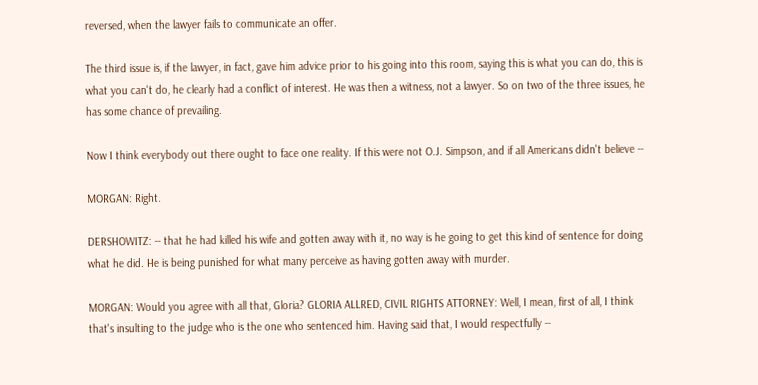reversed, when the lawyer fails to communicate an offer.

The third issue is, if the lawyer, in fact, gave him advice prior to his going into this room, saying this is what you can do, this is what you can't do, he clearly had a conflict of interest. He was then a witness, not a lawyer. So on two of the three issues, he has some chance of prevailing.

Now I think everybody out there ought to face one reality. If this were not O.J. Simpson, and if all Americans didn't believe --

MORGAN: Right.

DERSHOWITZ: -- that he had killed his wife and gotten away with it, no way is he going to get this kind of sentence for doing what he did. He is being punished for what many perceive as having gotten away with murder.

MORGAN: Would you agree with all that, Gloria? GLORIA ALLRED, CIVIL RIGHTS ATTORNEY: Well, I mean, first of all, I think that's insulting to the judge who is the one who sentenced him. Having said that, I would respectfully --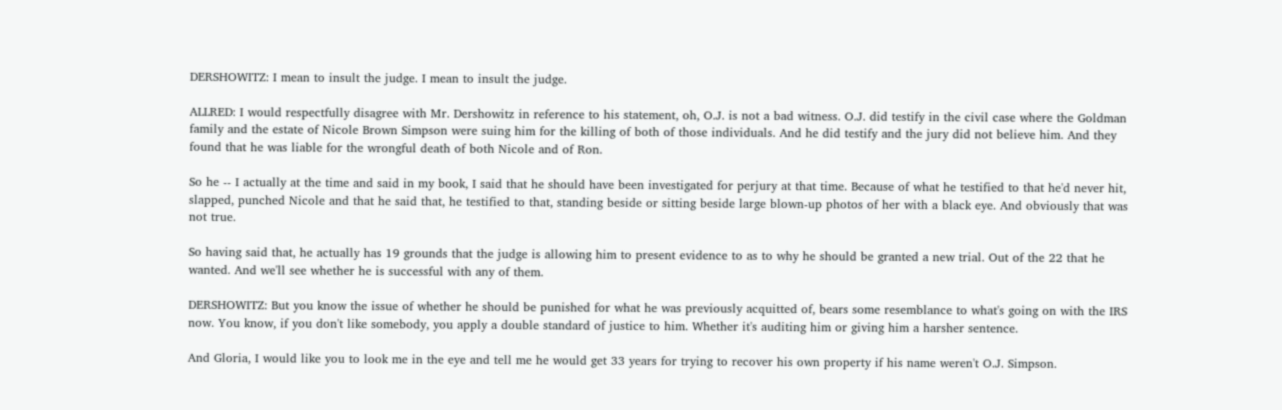DERSHOWITZ: I mean to insult the judge. I mean to insult the judge.

ALLRED: I would respectfully disagree with Mr. Dershowitz in reference to his statement, oh, O.J. is not a bad witness. O.J. did testify in the civil case where the Goldman family and the estate of Nicole Brown Simpson were suing him for the killing of both of those individuals. And he did testify and the jury did not believe him. And they found that he was liable for the wrongful death of both Nicole and of Ron.

So he -- I actually at the time and said in my book, I said that he should have been investigated for perjury at that time. Because of what he testified to that he'd never hit, slapped, punched Nicole and that he said that, he testified to that, standing beside or sitting beside large blown-up photos of her with a black eye. And obviously that was not true.

So having said that, he actually has 19 grounds that the judge is allowing him to present evidence to as to why he should be granted a new trial. Out of the 22 that he wanted. And we'll see whether he is successful with any of them.

DERSHOWITZ: But you know the issue of whether he should be punished for what he was previously acquitted of, bears some resemblance to what's going on with the IRS now. You know, if you don't like somebody, you apply a double standard of justice to him. Whether it's auditing him or giving him a harsher sentence.

And Gloria, I would like you to look me in the eye and tell me he would get 33 years for trying to recover his own property if his name weren't O.J. Simpson.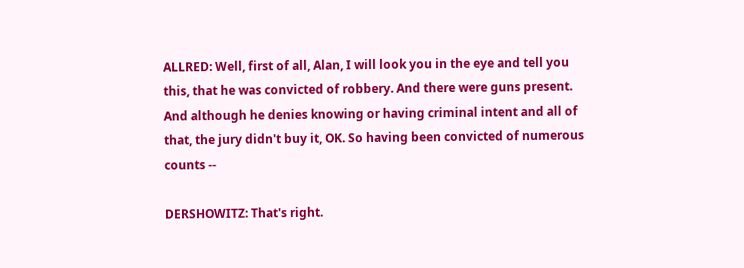ALLRED: Well, first of all, Alan, I will look you in the eye and tell you this, that he was convicted of robbery. And there were guns present. And although he denies knowing or having criminal intent and all of that, the jury didn't buy it, OK. So having been convicted of numerous counts --

DERSHOWITZ: That's right.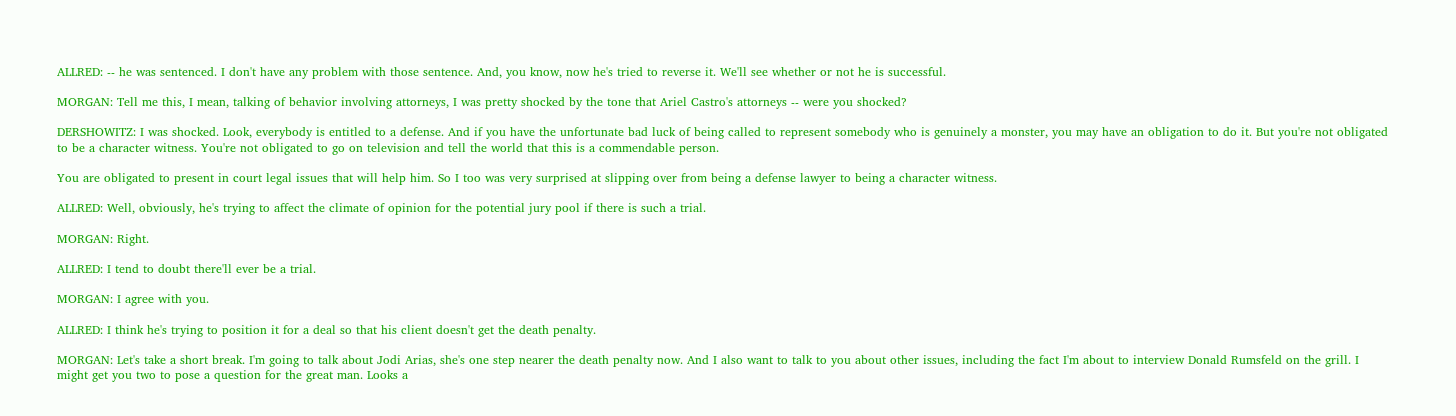ALLRED: -- he was sentenced. I don't have any problem with those sentence. And, you know, now he's tried to reverse it. We'll see whether or not he is successful.

MORGAN: Tell me this, I mean, talking of behavior involving attorneys, I was pretty shocked by the tone that Ariel Castro's attorneys -- were you shocked?

DERSHOWITZ: I was shocked. Look, everybody is entitled to a defense. And if you have the unfortunate bad luck of being called to represent somebody who is genuinely a monster, you may have an obligation to do it. But you're not obligated to be a character witness. You're not obligated to go on television and tell the world that this is a commendable person.

You are obligated to present in court legal issues that will help him. So I too was very surprised at slipping over from being a defense lawyer to being a character witness.

ALLRED: Well, obviously, he's trying to affect the climate of opinion for the potential jury pool if there is such a trial.

MORGAN: Right.

ALLRED: I tend to doubt there'll ever be a trial.

MORGAN: I agree with you.

ALLRED: I think he's trying to position it for a deal so that his client doesn't get the death penalty.

MORGAN: Let's take a short break. I'm going to talk about Jodi Arias, she's one step nearer the death penalty now. And I also want to talk to you about other issues, including the fact I'm about to interview Donald Rumsfeld on the grill. I might get you two to pose a question for the great man. Looks a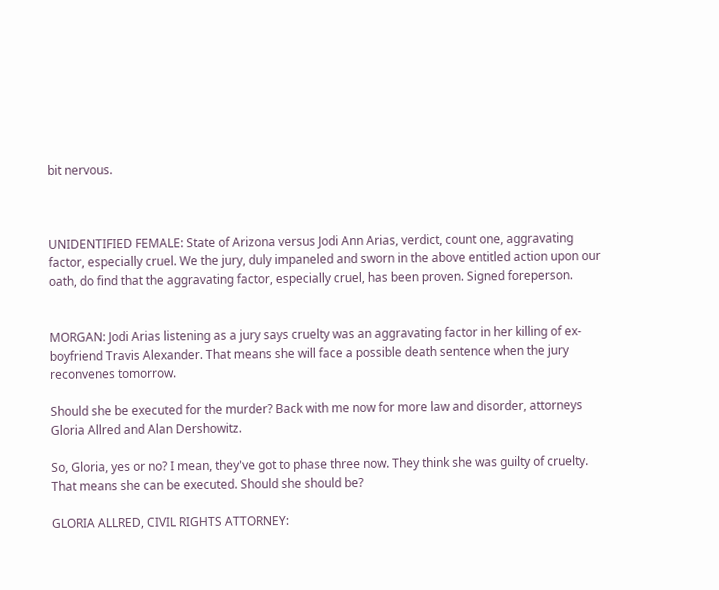bit nervous.



UNIDENTIFIED FEMALE: State of Arizona versus Jodi Ann Arias, verdict, count one, aggravating factor, especially cruel. We the jury, duly impaneled and sworn in the above entitled action upon our oath, do find that the aggravating factor, especially cruel, has been proven. Signed foreperson.


MORGAN: Jodi Arias listening as a jury says cruelty was an aggravating factor in her killing of ex-boyfriend Travis Alexander. That means she will face a possible death sentence when the jury reconvenes tomorrow.

Should she be executed for the murder? Back with me now for more law and disorder, attorneys Gloria Allred and Alan Dershowitz.

So, Gloria, yes or no? I mean, they've got to phase three now. They think she was guilty of cruelty. That means she can be executed. Should she should be?

GLORIA ALLRED, CIVIL RIGHTS ATTORNEY: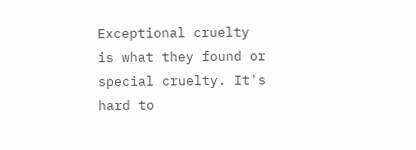Exceptional cruelty is what they found or special cruelty. It's hard to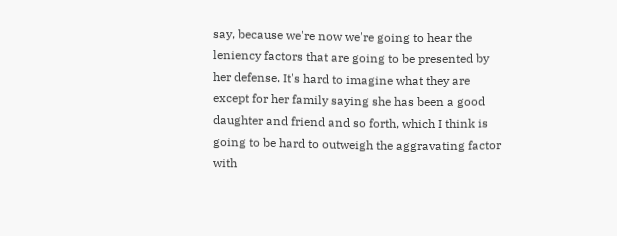say, because we're now we're going to hear the leniency factors that are going to be presented by her defense. It's hard to imagine what they are except for her family saying she has been a good daughter and friend and so forth, which I think is going to be hard to outweigh the aggravating factor with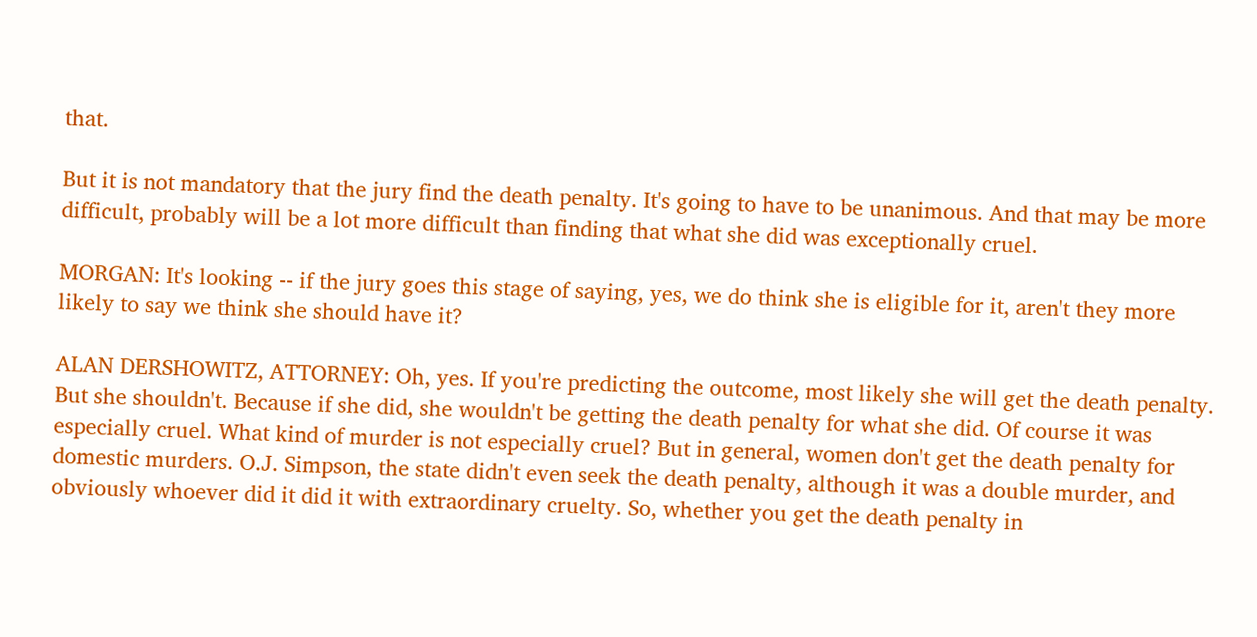that.

But it is not mandatory that the jury find the death penalty. It's going to have to be unanimous. And that may be more difficult, probably will be a lot more difficult than finding that what she did was exceptionally cruel.

MORGAN: It's looking -- if the jury goes this stage of saying, yes, we do think she is eligible for it, aren't they more likely to say we think she should have it?

ALAN DERSHOWITZ, ATTORNEY: Oh, yes. If you're predicting the outcome, most likely she will get the death penalty. But she shouldn't. Because if she did, she wouldn't be getting the death penalty for what she did. Of course it was especially cruel. What kind of murder is not especially cruel? But in general, women don't get the death penalty for domestic murders. O.J. Simpson, the state didn't even seek the death penalty, although it was a double murder, and obviously whoever did it did it with extraordinary cruelty. So, whether you get the death penalty in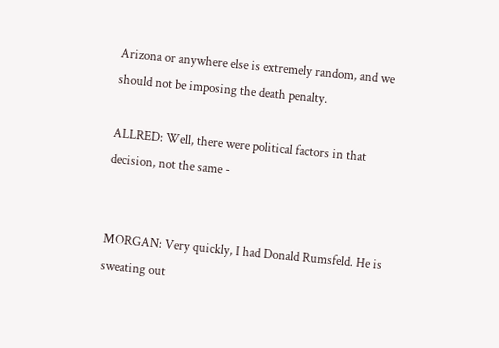Arizona or anywhere else is extremely random, and we should not be imposing the death penalty.

ALLRED: Well, there were political factors in that decision, not the same -


MORGAN: Very quickly, I had Donald Rumsfeld. He is sweating out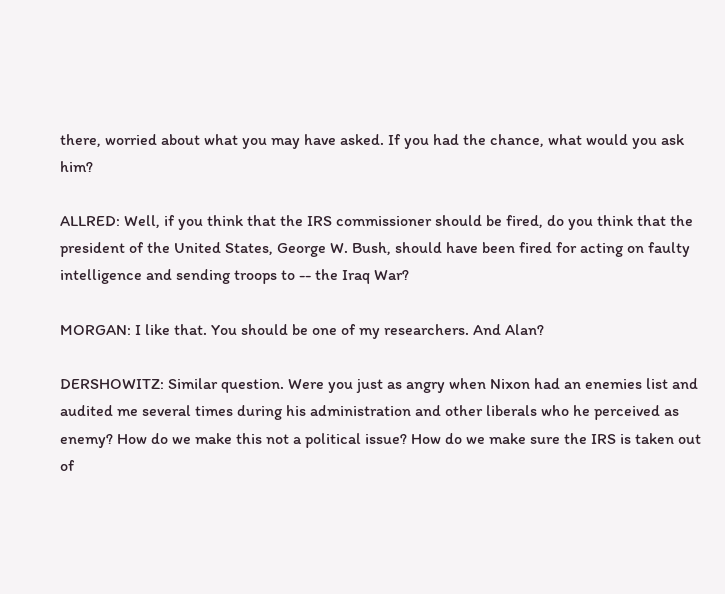there, worried about what you may have asked. If you had the chance, what would you ask him?

ALLRED: Well, if you think that the IRS commissioner should be fired, do you think that the president of the United States, George W. Bush, should have been fired for acting on faulty intelligence and sending troops to -- the Iraq War?

MORGAN: I like that. You should be one of my researchers. And Alan?

DERSHOWITZ: Similar question. Were you just as angry when Nixon had an enemies list and audited me several times during his administration and other liberals who he perceived as enemy? How do we make this not a political issue? How do we make sure the IRS is taken out of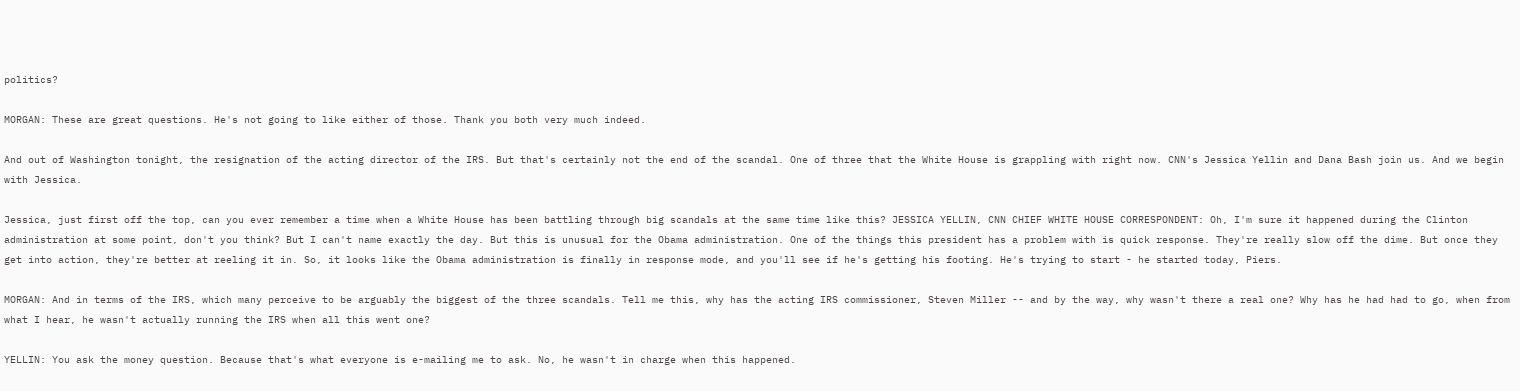politics?

MORGAN: These are great questions. He's not going to like either of those. Thank you both very much indeed.

And out of Washington tonight, the resignation of the acting director of the IRS. But that's certainly not the end of the scandal. One of three that the White House is grappling with right now. CNN's Jessica Yellin and Dana Bash join us. And we begin with Jessica.

Jessica, just first off the top, can you ever remember a time when a White House has been battling through big scandals at the same time like this? JESSICA YELLIN, CNN CHIEF WHITE HOUSE CORRESPONDENT: Oh, I'm sure it happened during the Clinton administration at some point, don't you think? But I can't name exactly the day. But this is unusual for the Obama administration. One of the things this president has a problem with is quick response. They're really slow off the dime. But once they get into action, they're better at reeling it in. So, it looks like the Obama administration is finally in response mode, and you'll see if he's getting his footing. He's trying to start - he started today, Piers.

MORGAN: And in terms of the IRS, which many perceive to be arguably the biggest of the three scandals. Tell me this, why has the acting IRS commissioner, Steven Miller -- and by the way, why wasn't there a real one? Why has he had had to go, when from what I hear, he wasn't actually running the IRS when all this went one?

YELLIN: You ask the money question. Because that's what everyone is e-mailing me to ask. No, he wasn't in charge when this happened.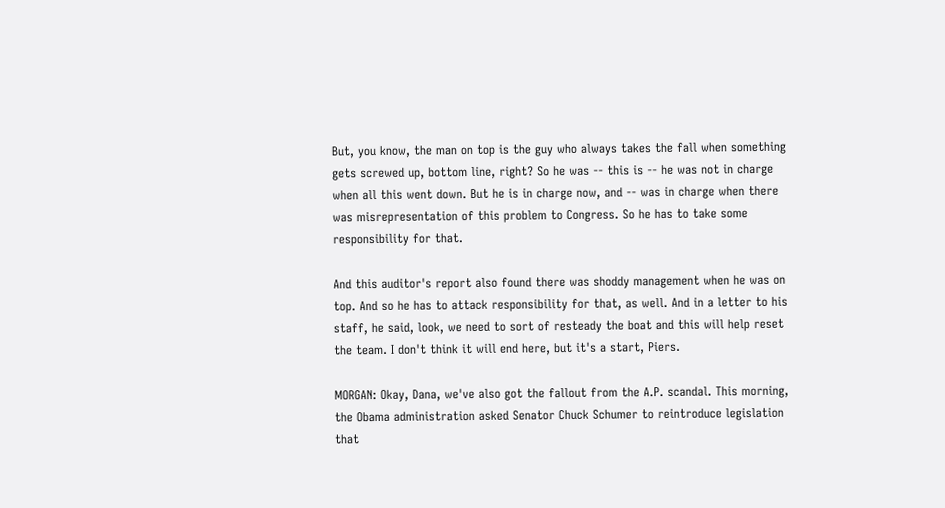But, you know, the man on top is the guy who always takes the fall when something gets screwed up, bottom line, right? So he was -- this is -- he was not in charge when all this went down. But he is in charge now, and -- was in charge when there was misrepresentation of this problem to Congress. So he has to take some responsibility for that.

And this auditor's report also found there was shoddy management when he was on top. And so he has to attack responsibility for that, as well. And in a letter to his staff, he said, look, we need to sort of resteady the boat and this will help reset the team. I don't think it will end here, but it's a start, Piers.

MORGAN: Okay, Dana, we've also got the fallout from the A.P. scandal. This morning, the Obama administration asked Senator Chuck Schumer to reintroduce legislation that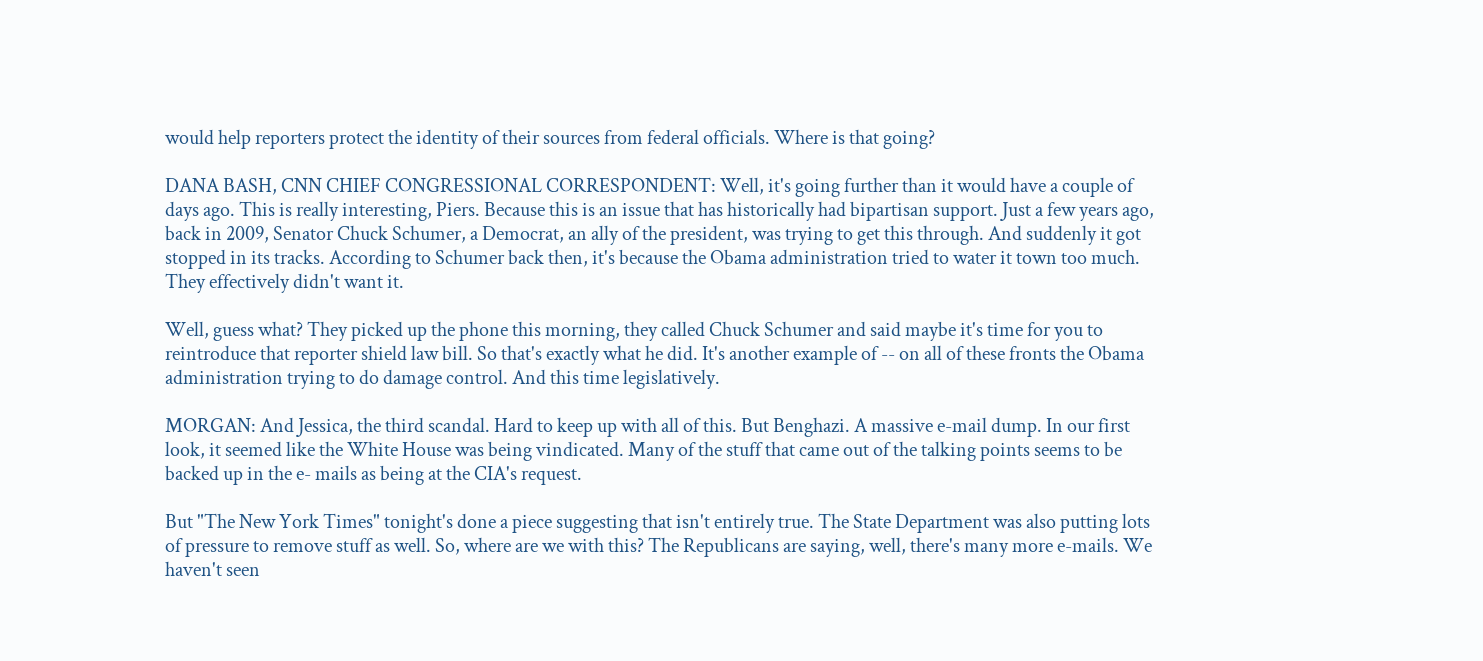would help reporters protect the identity of their sources from federal officials. Where is that going?

DANA BASH, CNN CHIEF CONGRESSIONAL CORRESPONDENT: Well, it's going further than it would have a couple of days ago. This is really interesting, Piers. Because this is an issue that has historically had bipartisan support. Just a few years ago, back in 2009, Senator Chuck Schumer, a Democrat, an ally of the president, was trying to get this through. And suddenly it got stopped in its tracks. According to Schumer back then, it's because the Obama administration tried to water it town too much. They effectively didn't want it.

Well, guess what? They picked up the phone this morning, they called Chuck Schumer and said maybe it's time for you to reintroduce that reporter shield law bill. So that's exactly what he did. It's another example of -- on all of these fronts the Obama administration trying to do damage control. And this time legislatively.

MORGAN: And Jessica, the third scandal. Hard to keep up with all of this. But Benghazi. A massive e-mail dump. In our first look, it seemed like the White House was being vindicated. Many of the stuff that came out of the talking points seems to be backed up in the e- mails as being at the CIA's request.

But "The New York Times" tonight's done a piece suggesting that isn't entirely true. The State Department was also putting lots of pressure to remove stuff as well. So, where are we with this? The Republicans are saying, well, there's many more e-mails. We haven't seen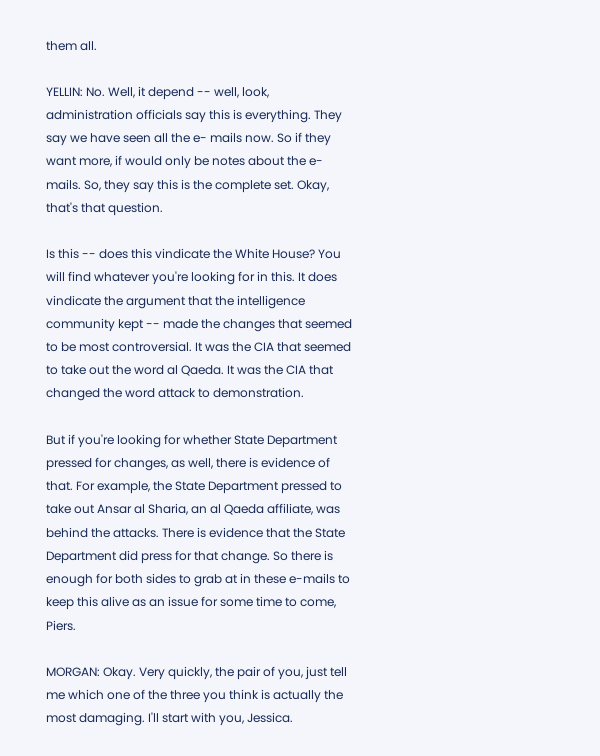them all.

YELLIN: No. Well, it depend -- well, look, administration officials say this is everything. They say we have seen all the e- mails now. So if they want more, if would only be notes about the e- mails. So, they say this is the complete set. Okay, that's that question.

Is this -- does this vindicate the White House? You will find whatever you're looking for in this. It does vindicate the argument that the intelligence community kept -- made the changes that seemed to be most controversial. It was the CIA that seemed to take out the word al Qaeda. It was the CIA that changed the word attack to demonstration.

But if you're looking for whether State Department pressed for changes, as well, there is evidence of that. For example, the State Department pressed to take out Ansar al Sharia, an al Qaeda affiliate, was behind the attacks. There is evidence that the State Department did press for that change. So there is enough for both sides to grab at in these e-mails to keep this alive as an issue for some time to come, Piers.

MORGAN: Okay. Very quickly, the pair of you, just tell me which one of the three you think is actually the most damaging. I'll start with you, Jessica.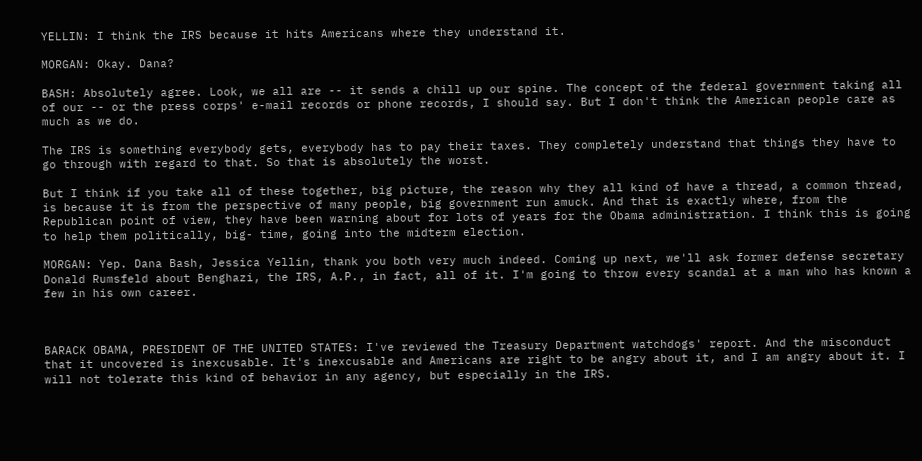YELLIN: I think the IRS because it hits Americans where they understand it.

MORGAN: Okay. Dana?

BASH: Absolutely agree. Look, we all are -- it sends a chill up our spine. The concept of the federal government taking all of our -- or the press corps' e-mail records or phone records, I should say. But I don't think the American people care as much as we do.

The IRS is something everybody gets, everybody has to pay their taxes. They completely understand that things they have to go through with regard to that. So that is absolutely the worst.

But I think if you take all of these together, big picture, the reason why they all kind of have a thread, a common thread, is because it is from the perspective of many people, big government run amuck. And that is exactly where, from the Republican point of view, they have been warning about for lots of years for the Obama administration. I think this is going to help them politically, big- time, going into the midterm election.

MORGAN: Yep. Dana Bash, Jessica Yellin, thank you both very much indeed. Coming up next, we'll ask former defense secretary Donald Rumsfeld about Benghazi, the IRS, A.P., in fact, all of it. I'm going to throw every scandal at a man who has known a few in his own career.



BARACK OBAMA, PRESIDENT OF THE UNITED STATES: I've reviewed the Treasury Department watchdogs' report. And the misconduct that it uncovered is inexcusable. It's inexcusable and Americans are right to be angry about it, and I am angry about it. I will not tolerate this kind of behavior in any agency, but especially in the IRS.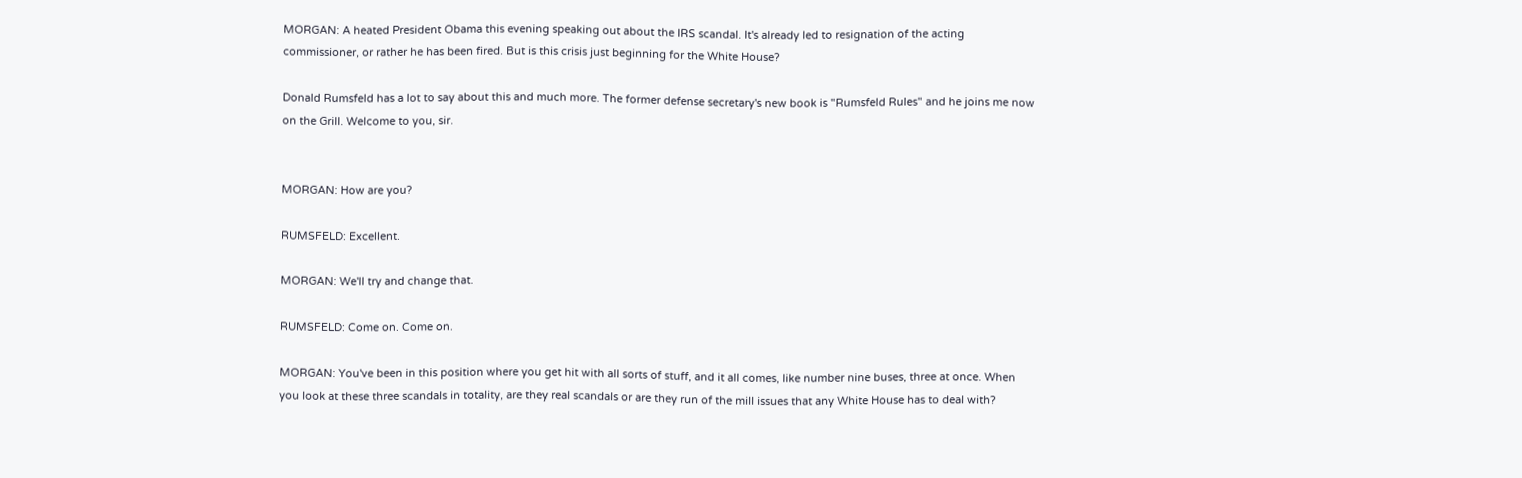MORGAN: A heated President Obama this evening speaking out about the IRS scandal. It's already led to resignation of the acting commissioner, or rather he has been fired. But is this crisis just beginning for the White House?

Donald Rumsfeld has a lot to say about this and much more. The former defense secretary's new book is "Rumsfeld Rules" and he joins me now on the Grill. Welcome to you, sir.


MORGAN: How are you?

RUMSFELD: Excellent.

MORGAN: We'll try and change that.

RUMSFELD: Come on. Come on.

MORGAN: You've been in this position where you get hit with all sorts of stuff, and it all comes, like number nine buses, three at once. When you look at these three scandals in totality, are they real scandals or are they run of the mill issues that any White House has to deal with?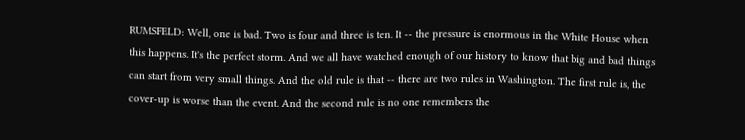RUMSFELD: Well, one is bad. Two is four and three is ten. It -- the pressure is enormous in the White House when this happens. It's the perfect storm. And we all have watched enough of our history to know that big and bad things can start from very small things. And the old rule is that -- there are two rules in Washington. The first rule is, the cover-up is worse than the event. And the second rule is no one remembers the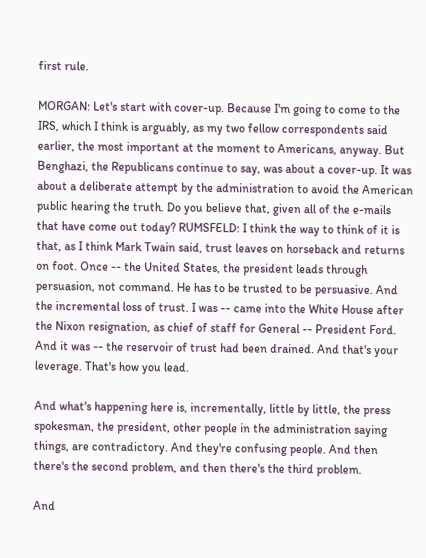first rule.

MORGAN: Let's start with cover-up. Because I'm going to come to the IRS, which I think is arguably, as my two fellow correspondents said earlier, the most important at the moment to Americans, anyway. But Benghazi, the Republicans continue to say, was about a cover-up. It was about a deliberate attempt by the administration to avoid the American public hearing the truth. Do you believe that, given all of the e-mails that have come out today? RUMSFELD: I think the way to think of it is that, as I think Mark Twain said, trust leaves on horseback and returns on foot. Once -- the United States, the president leads through persuasion, not command. He has to be trusted to be persuasive. And the incremental loss of trust. I was -- came into the White House after the Nixon resignation, as chief of staff for General -- President Ford. And it was -- the reservoir of trust had been drained. And that's your leverage. That's how you lead.

And what's happening here is, incrementally, little by little, the press spokesman, the president, other people in the administration saying things, are contradictory. And they're confusing people. And then there's the second problem, and then there's the third problem.

And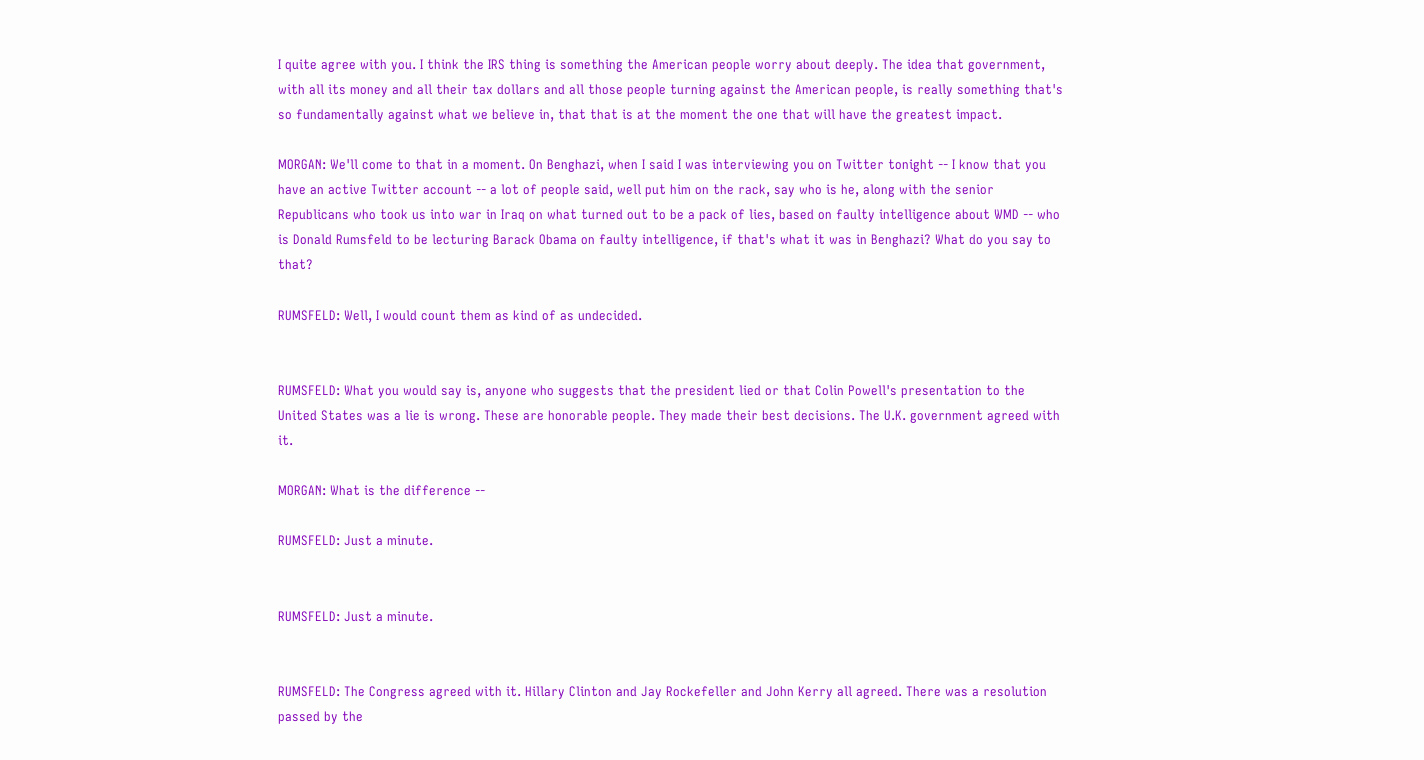I quite agree with you. I think the IRS thing is something the American people worry about deeply. The idea that government, with all its money and all their tax dollars and all those people turning against the American people, is really something that's so fundamentally against what we believe in, that that is at the moment the one that will have the greatest impact.

MORGAN: We'll come to that in a moment. On Benghazi, when I said I was interviewing you on Twitter tonight -- I know that you have an active Twitter account -- a lot of people said, well put him on the rack, say who is he, along with the senior Republicans who took us into war in Iraq on what turned out to be a pack of lies, based on faulty intelligence about WMD -- who is Donald Rumsfeld to be lecturing Barack Obama on faulty intelligence, if that's what it was in Benghazi? What do you say to that?

RUMSFELD: Well, I would count them as kind of as undecided.


RUMSFELD: What you would say is, anyone who suggests that the president lied or that Colin Powell's presentation to the United States was a lie is wrong. These are honorable people. They made their best decisions. The U.K. government agreed with it.

MORGAN: What is the difference --

RUMSFELD: Just a minute.


RUMSFELD: Just a minute.


RUMSFELD: The Congress agreed with it. Hillary Clinton and Jay Rockefeller and John Kerry all agreed. There was a resolution passed by the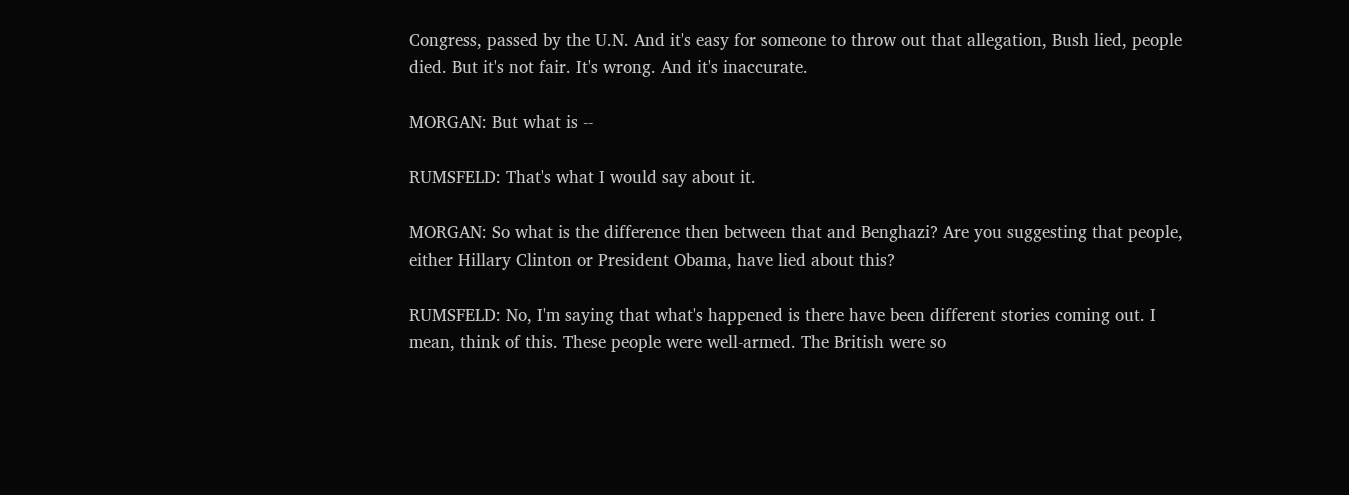Congress, passed by the U.N. And it's easy for someone to throw out that allegation, Bush lied, people died. But it's not fair. It's wrong. And it's inaccurate.

MORGAN: But what is --

RUMSFELD: That's what I would say about it.

MORGAN: So what is the difference then between that and Benghazi? Are you suggesting that people, either Hillary Clinton or President Obama, have lied about this?

RUMSFELD: No, I'm saying that what's happened is there have been different stories coming out. I mean, think of this. These people were well-armed. The British were so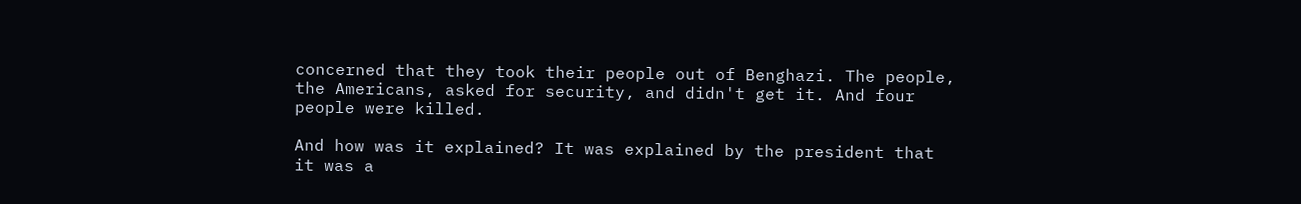concerned that they took their people out of Benghazi. The people, the Americans, asked for security, and didn't get it. And four people were killed.

And how was it explained? It was explained by the president that it was a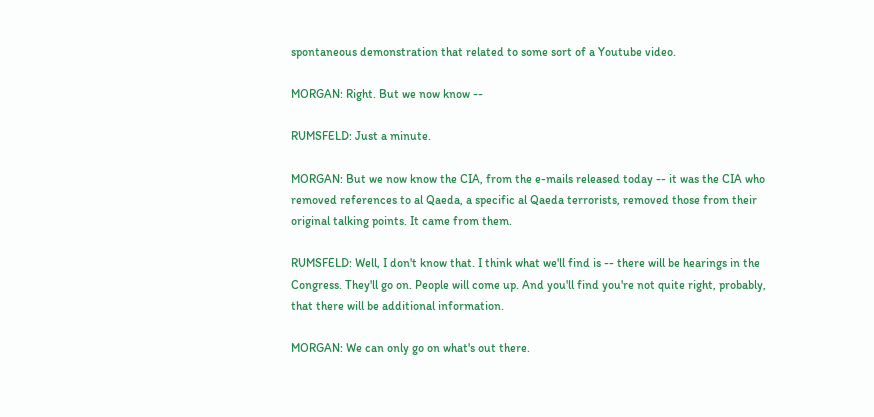spontaneous demonstration that related to some sort of a Youtube video.

MORGAN: Right. But we now know --

RUMSFELD: Just a minute.

MORGAN: But we now know the CIA, from the e-mails released today -- it was the CIA who removed references to al Qaeda, a specific al Qaeda terrorists, removed those from their original talking points. It came from them.

RUMSFELD: Well, I don't know that. I think what we'll find is -- there will be hearings in the Congress. They'll go on. People will come up. And you'll find you're not quite right, probably, that there will be additional information.

MORGAN: We can only go on what's out there.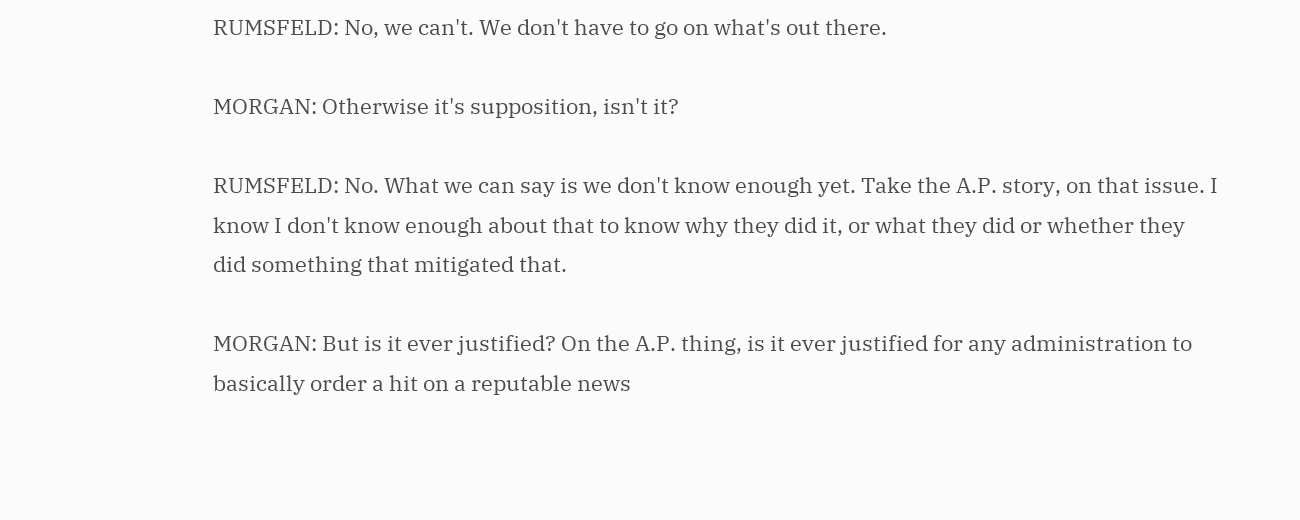RUMSFELD: No, we can't. We don't have to go on what's out there.

MORGAN: Otherwise it's supposition, isn't it?

RUMSFELD: No. What we can say is we don't know enough yet. Take the A.P. story, on that issue. I know I don't know enough about that to know why they did it, or what they did or whether they did something that mitigated that.

MORGAN: But is it ever justified? On the A.P. thing, is it ever justified for any administration to basically order a hit on a reputable news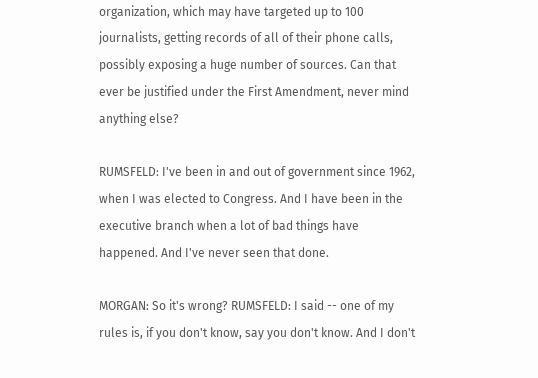organization, which may have targeted up to 100 journalists, getting records of all of their phone calls, possibly exposing a huge number of sources. Can that ever be justified under the First Amendment, never mind anything else?

RUMSFELD: I've been in and out of government since 1962, when I was elected to Congress. And I have been in the executive branch when a lot of bad things have happened. And I've never seen that done.

MORGAN: So it's wrong? RUMSFELD: I said -- one of my rules is, if you don't know, say you don't know. And I don't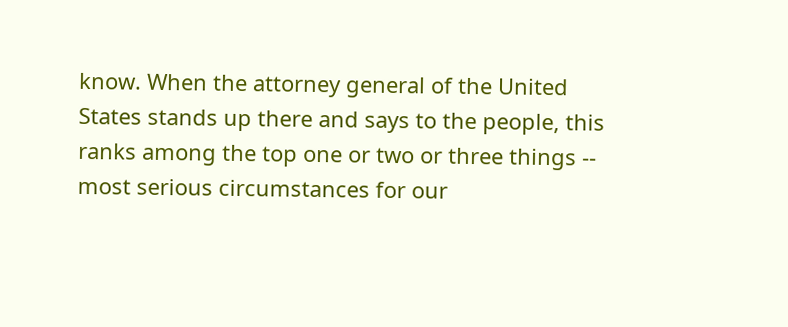know. When the attorney general of the United States stands up there and says to the people, this ranks among the top one or two or three things -- most serious circumstances for our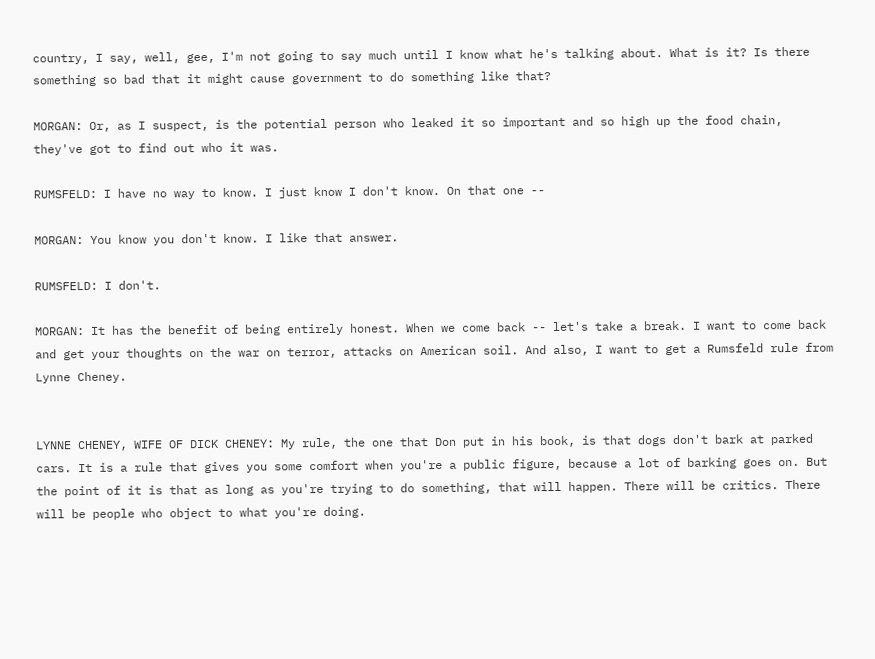country, I say, well, gee, I'm not going to say much until I know what he's talking about. What is it? Is there something so bad that it might cause government to do something like that?

MORGAN: Or, as I suspect, is the potential person who leaked it so important and so high up the food chain, they've got to find out who it was.

RUMSFELD: I have no way to know. I just know I don't know. On that one --

MORGAN: You know you don't know. I like that answer.

RUMSFELD: I don't.

MORGAN: It has the benefit of being entirely honest. When we come back -- let's take a break. I want to come back and get your thoughts on the war on terror, attacks on American soil. And also, I want to get a Rumsfeld rule from Lynne Cheney.


LYNNE CHENEY, WIFE OF DICK CHENEY: My rule, the one that Don put in his book, is that dogs don't bark at parked cars. It is a rule that gives you some comfort when you're a public figure, because a lot of barking goes on. But the point of it is that as long as you're trying to do something, that will happen. There will be critics. There will be people who object to what you're doing.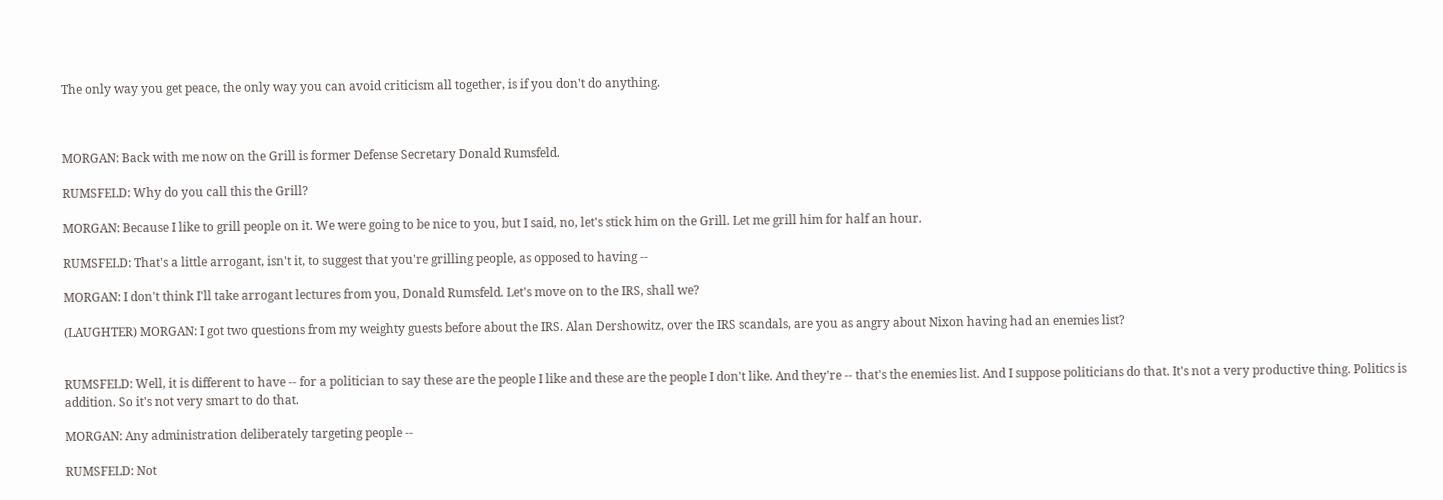The only way you get peace, the only way you can avoid criticism all together, is if you don't do anything.



MORGAN: Back with me now on the Grill is former Defense Secretary Donald Rumsfeld.

RUMSFELD: Why do you call this the Grill?

MORGAN: Because I like to grill people on it. We were going to be nice to you, but I said, no, let's stick him on the Grill. Let me grill him for half an hour.

RUMSFELD: That's a little arrogant, isn't it, to suggest that you're grilling people, as opposed to having --

MORGAN: I don't think I'll take arrogant lectures from you, Donald Rumsfeld. Let's move on to the IRS, shall we?

(LAUGHTER) MORGAN: I got two questions from my weighty guests before about the IRS. Alan Dershowitz, over the IRS scandals, are you as angry about Nixon having had an enemies list?


RUMSFELD: Well, it is different to have -- for a politician to say these are the people I like and these are the people I don't like. And they're -- that's the enemies list. And I suppose politicians do that. It's not a very productive thing. Politics is addition. So it's not very smart to do that.

MORGAN: Any administration deliberately targeting people --

RUMSFELD: Not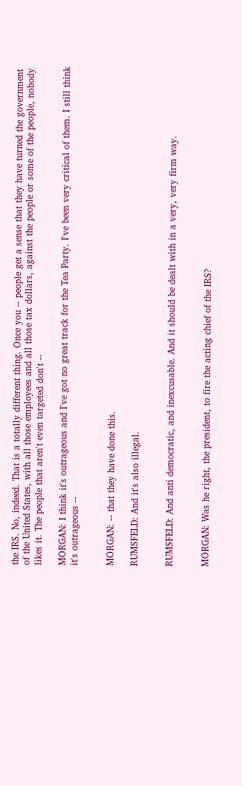the IRS. No, indeed. That is a totally different thing. Once you -- people get a sense that they have turned the government of the United States, with all those employees and all those tax dollars, against the people or some of the people, nobody likes it. The people that aren't even targeted don't --

MORGAN: I think it's outrageous and I've got no great track for the Tea Party. I've been very critical of them. I still think it's outrageous --


MORGAN: -- that they have done this.

RUMSFELD: And it's also illegal.


RUMSFELD: And anti democratic, and inexcusable. And it should be dealt with in a very, very firm way.


MORGAN: Was he right, the president, to fire the acting chief of the IRS?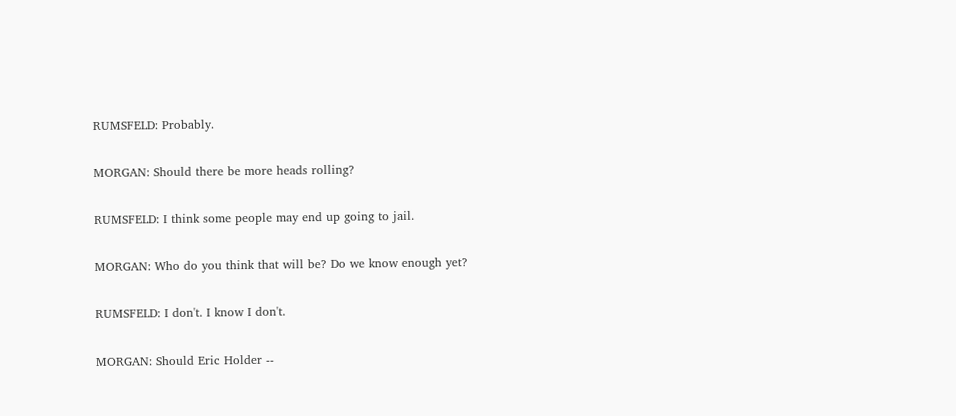RUMSFELD: Probably.

MORGAN: Should there be more heads rolling?

RUMSFELD: I think some people may end up going to jail.

MORGAN: Who do you think that will be? Do we know enough yet?

RUMSFELD: I don't. I know I don't.

MORGAN: Should Eric Holder --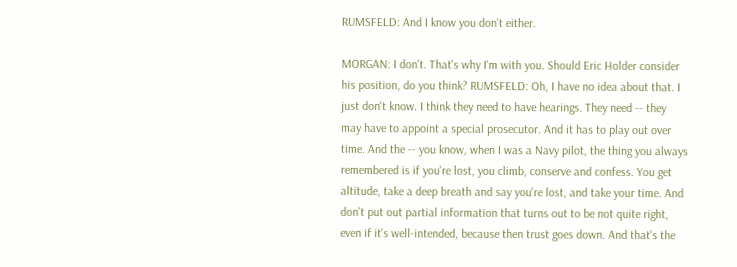RUMSFELD: And I know you don't either.

MORGAN: I don't. That's why I'm with you. Should Eric Holder consider his position, do you think? RUMSFELD: Oh, I have no idea about that. I just don't know. I think they need to have hearings. They need -- they may have to appoint a special prosecutor. And it has to play out over time. And the -- you know, when I was a Navy pilot, the thing you always remembered is if you're lost, you climb, conserve and confess. You get altitude, take a deep breath and say you're lost, and take your time. And don't put out partial information that turns out to be not quite right, even if it's well-intended, because then trust goes down. And that's the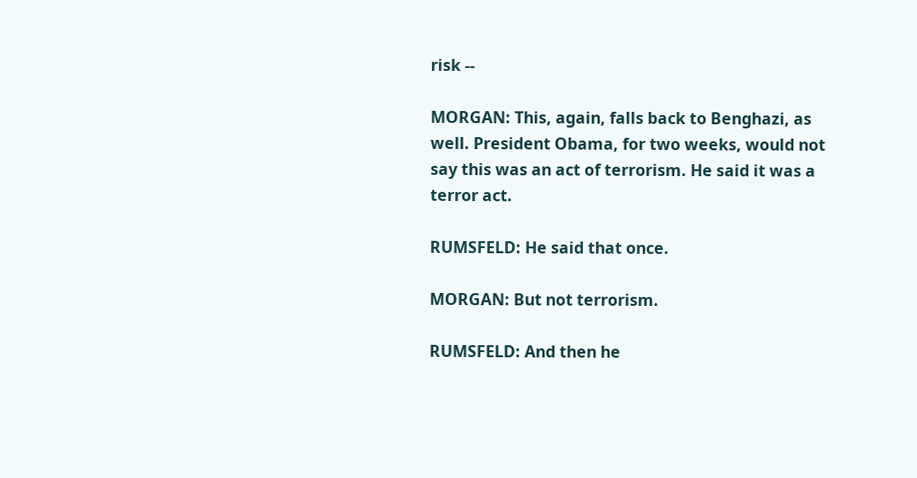risk --

MORGAN: This, again, falls back to Benghazi, as well. President Obama, for two weeks, would not say this was an act of terrorism. He said it was a terror act.

RUMSFELD: He said that once.

MORGAN: But not terrorism.

RUMSFELD: And then he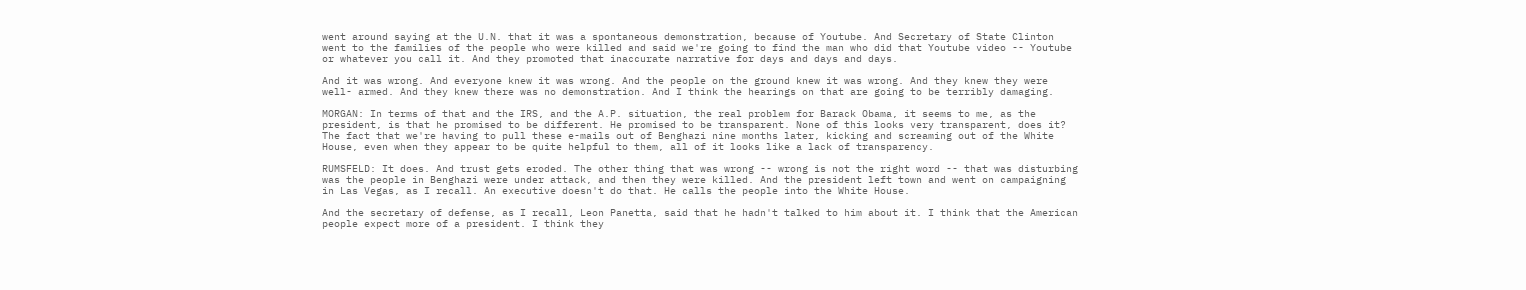went around saying at the U.N. that it was a spontaneous demonstration, because of Youtube. And Secretary of State Clinton went to the families of the people who were killed and said we're going to find the man who did that Youtube video -- Youtube or whatever you call it. And they promoted that inaccurate narrative for days and days and days.

And it was wrong. And everyone knew it was wrong. And the people on the ground knew it was wrong. And they knew they were well- armed. And they knew there was no demonstration. And I think the hearings on that are going to be terribly damaging.

MORGAN: In terms of that and the IRS, and the A.P. situation, the real problem for Barack Obama, it seems to me, as the president, is that he promised to be different. He promised to be transparent. None of this looks very transparent, does it? The fact that we're having to pull these e-mails out of Benghazi nine months later, kicking and screaming out of the White House, even when they appear to be quite helpful to them, all of it looks like a lack of transparency.

RUMSFELD: It does. And trust gets eroded. The other thing that was wrong -- wrong is not the right word -- that was disturbing was the people in Benghazi were under attack, and then they were killed. And the president left town and went on campaigning in Las Vegas, as I recall. An executive doesn't do that. He calls the people into the White House.

And the secretary of defense, as I recall, Leon Panetta, said that he hadn't talked to him about it. I think that the American people expect more of a president. I think they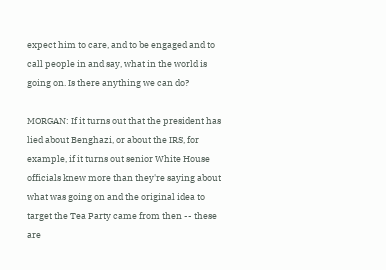expect him to care, and to be engaged and to call people in and say, what in the world is going on. Is there anything we can do?

MORGAN: If it turns out that the president has lied about Benghazi, or about the IRS, for example, if it turns out senior White House officials knew more than they're saying about what was going on and the original idea to target the Tea Party came from then -- these are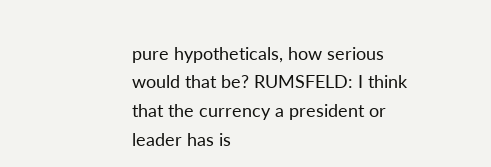pure hypotheticals, how serious would that be? RUMSFELD: I think that the currency a president or leader has is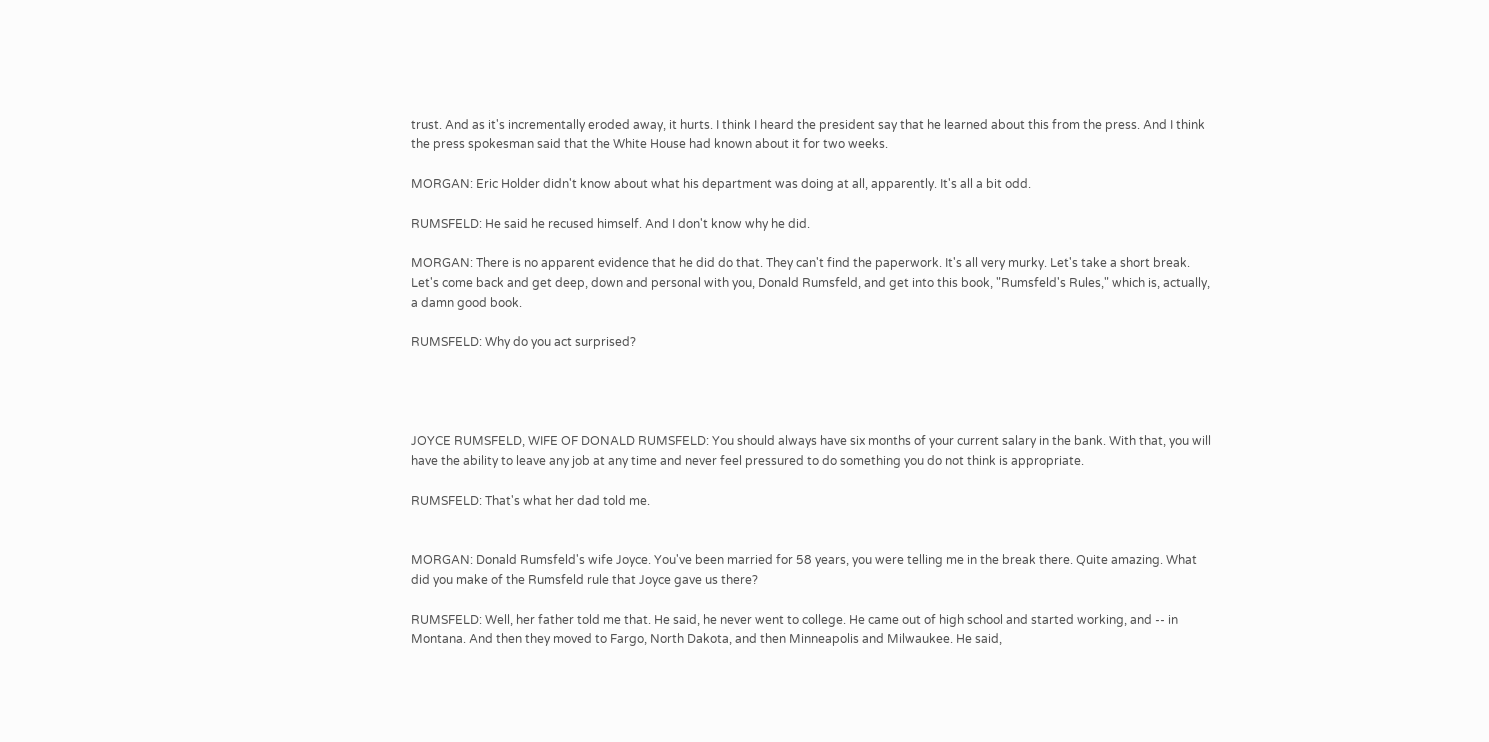trust. And as it's incrementally eroded away, it hurts. I think I heard the president say that he learned about this from the press. And I think the press spokesman said that the White House had known about it for two weeks.

MORGAN: Eric Holder didn't know about what his department was doing at all, apparently. It's all a bit odd.

RUMSFELD: He said he recused himself. And I don't know why he did.

MORGAN: There is no apparent evidence that he did do that. They can't find the paperwork. It's all very murky. Let's take a short break. Let's come back and get deep, down and personal with you, Donald Rumsfeld, and get into this book, "Rumsfeld's Rules," which is, actually, a damn good book.

RUMSFELD: Why do you act surprised?




JOYCE RUMSFELD, WIFE OF DONALD RUMSFELD: You should always have six months of your current salary in the bank. With that, you will have the ability to leave any job at any time and never feel pressured to do something you do not think is appropriate.

RUMSFELD: That's what her dad told me.


MORGAN: Donald Rumsfeld's wife Joyce. You've been married for 58 years, you were telling me in the break there. Quite amazing. What did you make of the Rumsfeld rule that Joyce gave us there?

RUMSFELD: Well, her father told me that. He said, he never went to college. He came out of high school and started working, and -- in Montana. And then they moved to Fargo, North Dakota, and then Minneapolis and Milwaukee. He said,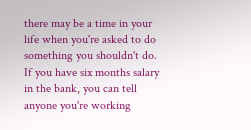there may be a time in your life when you're asked to do something you shouldn't do. If you have six months salary in the bank, you can tell anyone you're working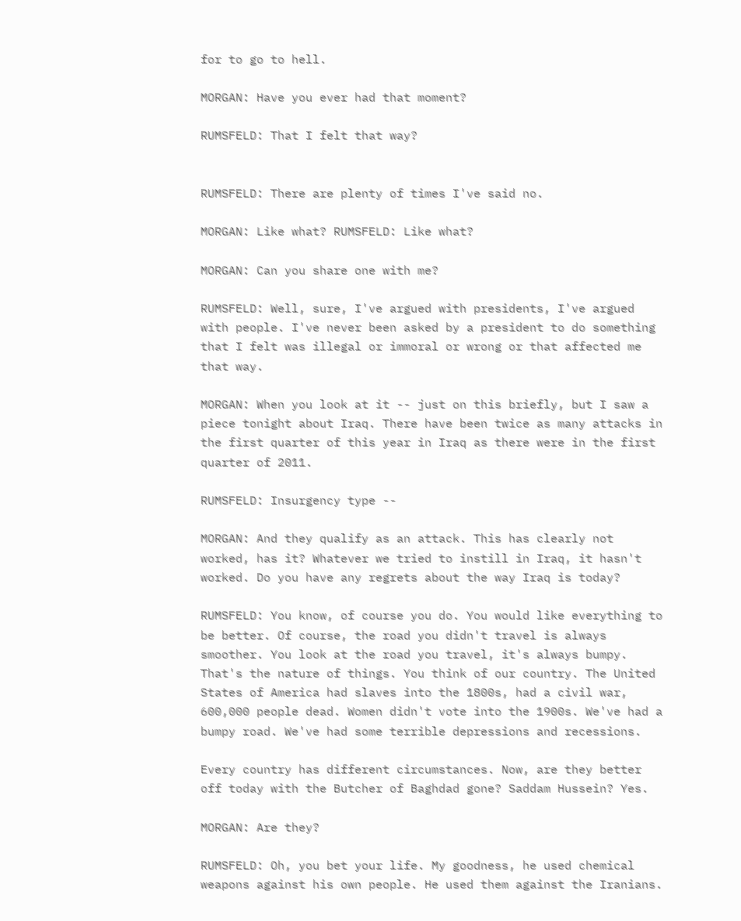for to go to hell.

MORGAN: Have you ever had that moment?

RUMSFELD: That I felt that way?


RUMSFELD: There are plenty of times I've said no.

MORGAN: Like what? RUMSFELD: Like what?

MORGAN: Can you share one with me?

RUMSFELD: Well, sure, I've argued with presidents, I've argued with people. I've never been asked by a president to do something that I felt was illegal or immoral or wrong or that affected me that way.

MORGAN: When you look at it -- just on this briefly, but I saw a piece tonight about Iraq. There have been twice as many attacks in the first quarter of this year in Iraq as there were in the first quarter of 2011.

RUMSFELD: Insurgency type --

MORGAN: And they qualify as an attack. This has clearly not worked, has it? Whatever we tried to instill in Iraq, it hasn't worked. Do you have any regrets about the way Iraq is today?

RUMSFELD: You know, of course you do. You would like everything to be better. Of course, the road you didn't travel is always smoother. You look at the road you travel, it's always bumpy. That's the nature of things. You think of our country. The United States of America had slaves into the 1800s, had a civil war, 600,000 people dead. Women didn't vote into the 1900s. We've had a bumpy road. We've had some terrible depressions and recessions.

Every country has different circumstances. Now, are they better off today with the Butcher of Baghdad gone? Saddam Hussein? Yes.

MORGAN: Are they?

RUMSFELD: Oh, you bet your life. My goodness, he used chemical weapons against his own people. He used them against the Iranians.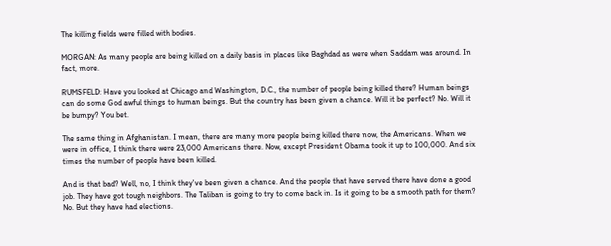The killing fields were filled with bodies.

MORGAN: As many people are being killed on a daily basis in places like Baghdad as were when Saddam was around. In fact, more.

RUMSFELD: Have you looked at Chicago and Washington, D.C., the number of people being killed there? Human beings can do some God awful things to human beings. But the country has been given a chance. Will it be perfect? No. Will it be bumpy? You bet.

The same thing in Afghanistan. I mean, there are many more people being killed there now, the Americans. When we were in office, I think there were 23,000 Americans there. Now, except President Obama took it up to 100,000. And six times the number of people have been killed.

And is that bad? Well, no, I think they've been given a chance. And the people that have served there have done a good job. They have got tough neighbors. The Taliban is going to try to come back in. Is it going to be a smooth path for them? No. But they have had elections.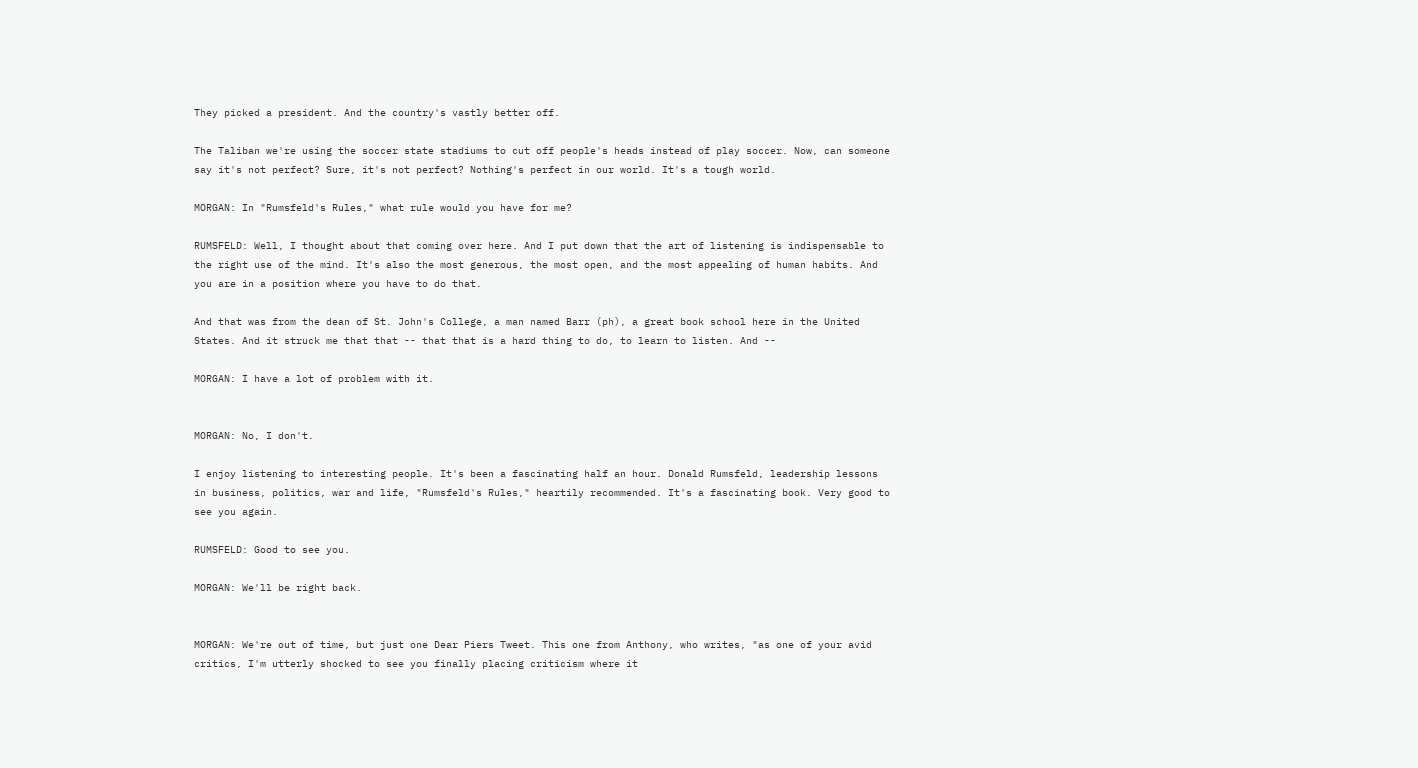They picked a president. And the country's vastly better off.

The Taliban we're using the soccer state stadiums to cut off people's heads instead of play soccer. Now, can someone say it's not perfect? Sure, it's not perfect? Nothing's perfect in our world. It's a tough world.

MORGAN: In "Rumsfeld's Rules," what rule would you have for me?

RUMSFELD: Well, I thought about that coming over here. And I put down that the art of listening is indispensable to the right use of the mind. It's also the most generous, the most open, and the most appealing of human habits. And you are in a position where you have to do that.

And that was from the dean of St. John's College, a man named Barr (ph), a great book school here in the United States. And it struck me that that -- that that is a hard thing to do, to learn to listen. And --

MORGAN: I have a lot of problem with it.


MORGAN: No, I don't.

I enjoy listening to interesting people. It's been a fascinating half an hour. Donald Rumsfeld, leadership lessons in business, politics, war and life, "Rumsfeld's Rules," heartily recommended. It's a fascinating book. Very good to see you again.

RUMSFELD: Good to see you.

MORGAN: We'll be right back.


MORGAN: We're out of time, but just one Dear Piers Tweet. This one from Anthony, who writes, "as one of your avid critics, I'm utterly shocked to see you finally placing criticism where it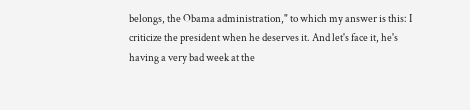belongs, the Obama administration," to which my answer is this: I criticize the president when he deserves it. And let's face it, he's having a very bad week at the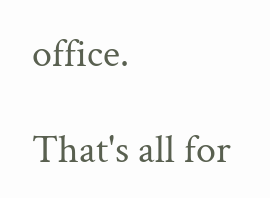office.

That's all for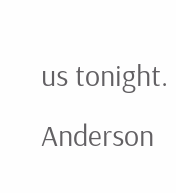us tonight. Anderson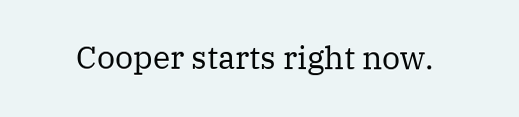Cooper starts right now.